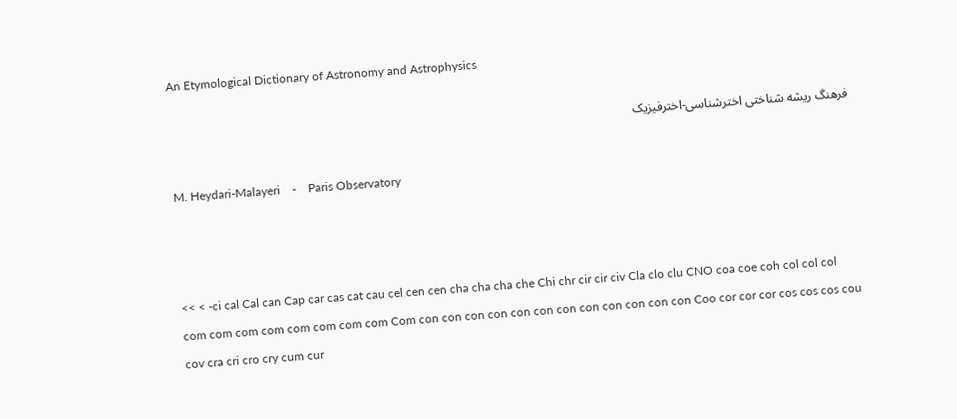An Etymological Dictionary of Astronomy and Astrophysics

فرهنگ ریشه شناختی اخترشناسی-اخترفیزیک

M. Heydari-Malayeri    -    Paris Observatory



<< < -ci cal Cal can Cap car cas cat cau cel cen cen cha cha cha che Chi chr cir cir civ Cla clo clu CNO coa coe coh col col col com com com com com com com com Com con con con con con con con con con con con con Coo cor cor cor cos cos cos cou cov cra cri cro cry cum cur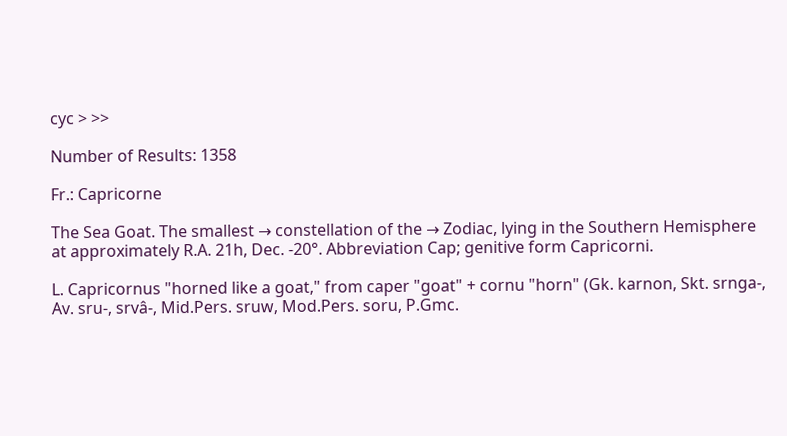cyc > >>

Number of Results: 1358

Fr.: Capricorne

The Sea Goat. The smallest → constellation of the → Zodiac, lying in the Southern Hemisphere at approximately R.A. 21h, Dec. -20°. Abbreviation Cap; genitive form Capricorni.

L. Capricornus "horned like a goat," from caper "goat" + cornu "horn" (Gk. karnon, Skt. srnga-, Av. sru-, srvâ-, Mid.Pers. sruw, Mod.Pers. soru, P.Gmc.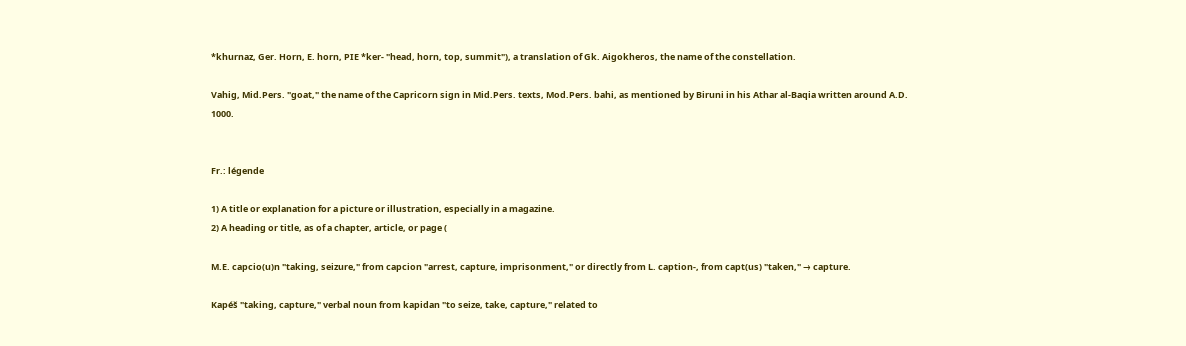*khurnaz, Ger. Horn, E. horn, PIE *ker- "head, horn, top, summit"), a translation of Gk. Aigokheros, the name of the constellation.

Vahig, Mid.Pers. "goat," the name of the Capricorn sign in Mid.Pers. texts, Mod.Pers. bahi, as mentioned by Biruni in his Athar al-Baqia written around A.D. 1000.


Fr.: légende

1) A title or explanation for a picture or illustration, especially in a magazine.
2) A heading or title, as of a chapter, article, or page (

M.E. capcio(u)n "taking, seizure," from capcion "arrest, capture, imprisonment," or directly from L. caption-, from capt(us) "taken," → capture.

Kapéš "taking, capture," verbal noun from kapidan "to seize, take, capture," related to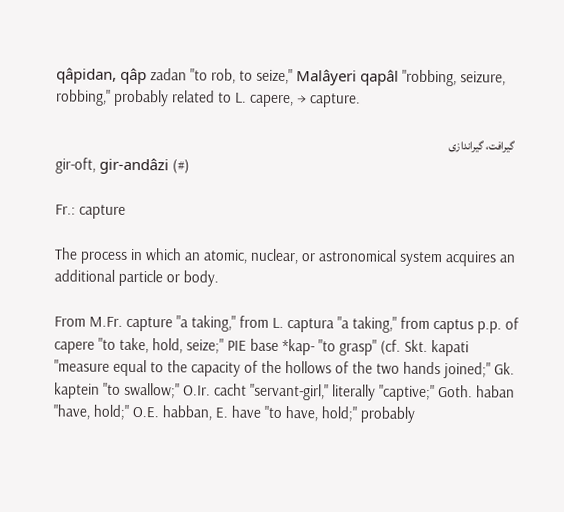qâpidan, qâp zadan "to rob, to seize," Malâyeri qapâl "robbing, seizure, robbing," probably related to L. capere, → capture.

  گیر‌افت، گیر‌اندازی
gir-oft, gir-andâzi (#)

Fr.: capture

The process in which an atomic, nuclear, or astronomical system acquires an additional particle or body.

From M.Fr. capture "a taking," from L. captura "a taking," from captus p.p. of capere "to take, hold, seize;" PIE base *kap- "to grasp" (cf. Skt. kapati "measure equal to the capacity of the hollows of the two hands joined;" Gk. kaptein "to swallow;" O.Ir. cacht "servant-girl," literally "captive;" Goth. haban "have, hold;" O.E. habban, E. have "to have, hold;" probably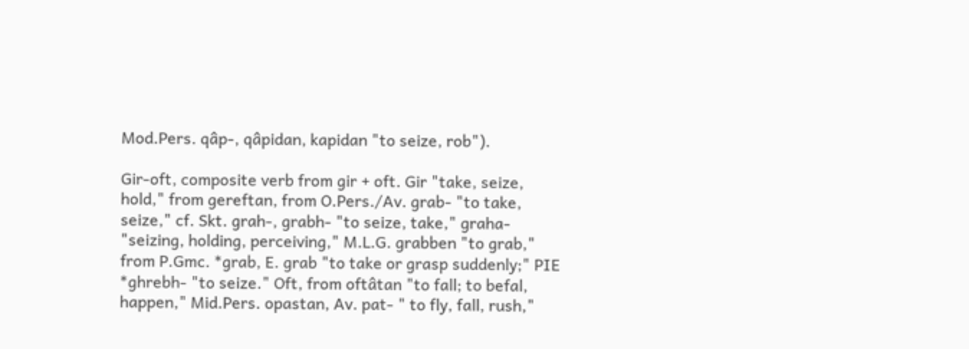Mod.Pers. qâp-, qâpidan, kapidan "to seize, rob").

Gir-oft, composite verb from gir + oft. Gir "take, seize, hold," from gereftan, from O.Pers./Av. grab- "to take, seize," cf. Skt. grah-, grabh- "to seize, take," graha- "seizing, holding, perceiving," M.L.G. grabben "to grab," from P.Gmc. *grab, E. grab "to take or grasp suddenly;" PIE *ghrebh- "to seize." Oft, from oftâtan "to fall; to befal, happen," Mid.Pers. opastan, Av. pat- " to fly, fall, rush,"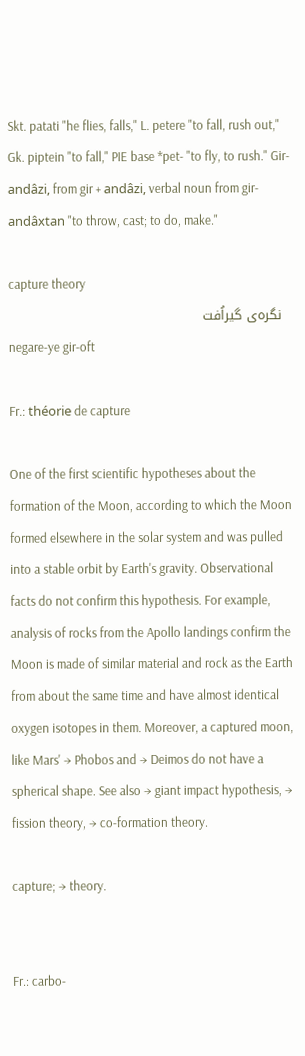Skt. patati "he flies, falls," L. petere "to fall, rush out," Gk. piptein "to fall," PIE base *pet- "to fly, to rush." Gir-andâzi, from gir + andâzi, verbal noun from gir-andâxtan "to throw, cast; to do, make."

capture theory
  نگره‌ی گیراُفت
negare-ye gir-oft

Fr.: théorie de capture

One of the first scientific hypotheses about the formation of the Moon, according to which the Moon formed elsewhere in the solar system and was pulled into a stable orbit by Earth's gravity. Observational facts do not confirm this hypothesis. For example, analysis of rocks from the Apollo landings confirm the Moon is made of similar material and rock as the Earth from about the same time and have almost identical oxygen isotopes in them. Moreover, a captured moon, like Mars' → Phobos and → Deimos do not have a spherical shape. See also → giant impact hypothesis, → fission theory, → co-formation theory.

capture; → theory.


Fr.: carbo-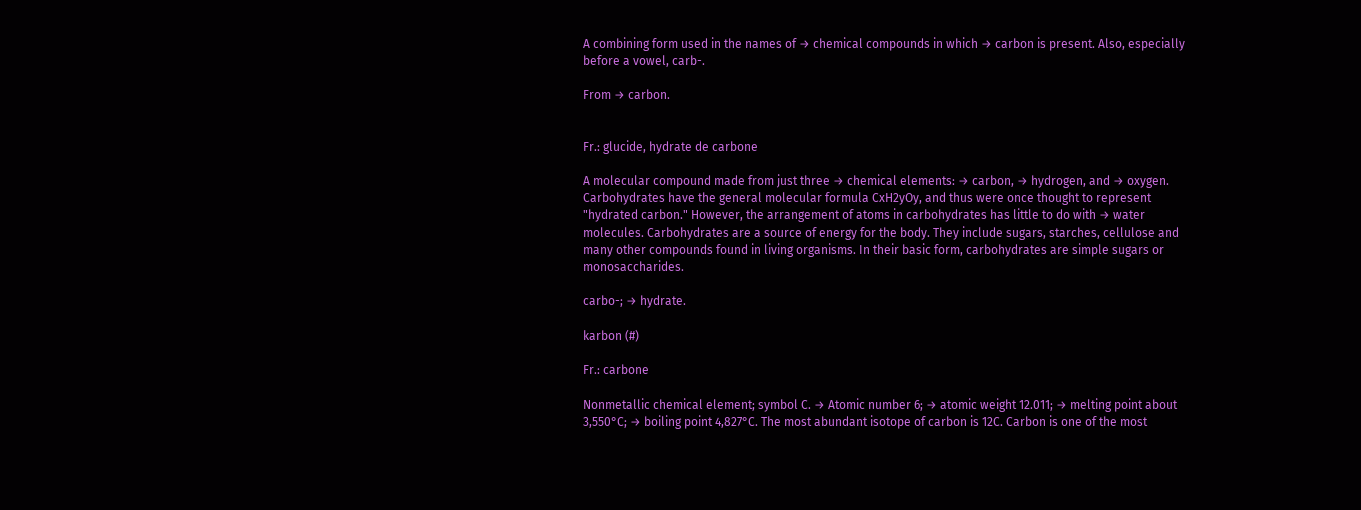A combining form used in the names of → chemical compounds in which → carbon is present. Also, especially before a vowel, carb-.

From → carbon.


Fr.: glucide, hydrate de carbone

A molecular compound made from just three → chemical elements: → carbon, → hydrogen, and → oxygen. Carbohydrates have the general molecular formula CxH2yOy, and thus were once thought to represent "hydrated carbon." However, the arrangement of atoms in carbohydrates has little to do with → water molecules. Carbohydrates are a source of energy for the body. They include sugars, starches, cellulose and many other compounds found in living organisms. In their basic form, carbohydrates are simple sugars or monosaccharides.

carbo-; → hydrate.

karbon (#)

Fr.: carbone

Nonmetallic chemical element; symbol C. → Atomic number 6; → atomic weight 12.011; → melting point about 3,550°C; → boiling point 4,827°C. The most abundant isotope of carbon is 12C. Carbon is one of the most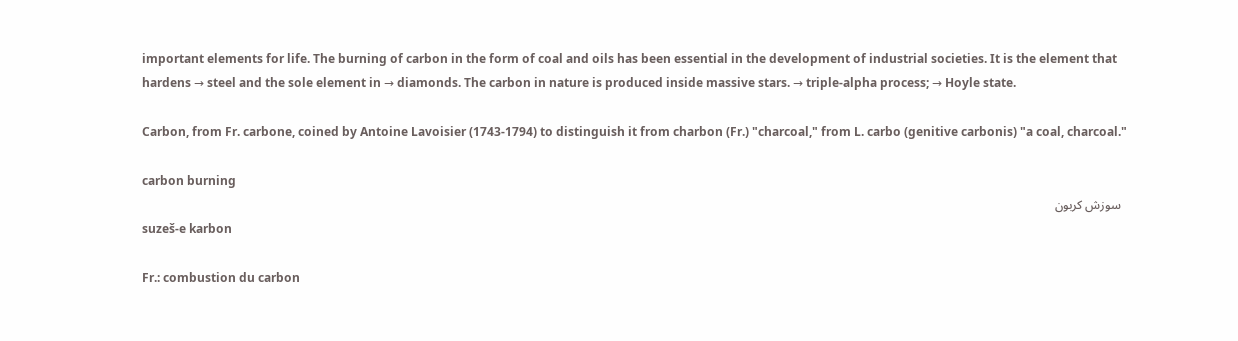important elements for life. The burning of carbon in the form of coal and oils has been essential in the development of industrial societies. It is the element that hardens → steel and the sole element in → diamonds. The carbon in nature is produced inside massive stars. → triple-alpha process; → Hoyle state.

Carbon, from Fr. carbone, coined by Antoine Lavoisier (1743-1794) to distinguish it from charbon (Fr.) "charcoal," from L. carbo (genitive carbonis) "a coal, charcoal."

carbon burning
  سوزش کربون
suzeš-e karbon

Fr.: combustion du carbon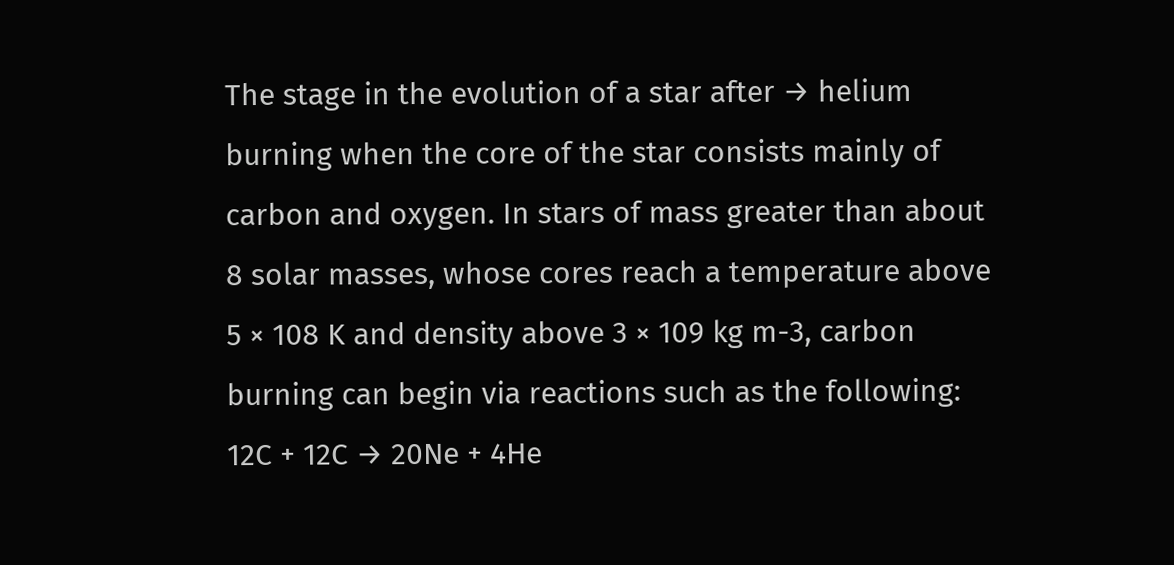The stage in the evolution of a star after → helium burning when the core of the star consists mainly of carbon and oxygen. In stars of mass greater than about 8 solar masses, whose cores reach a temperature above 5 × 108 K and density above 3 × 109 kg m-3, carbon burning can begin via reactions such as the following:
12C + 12C → 20Ne + 4He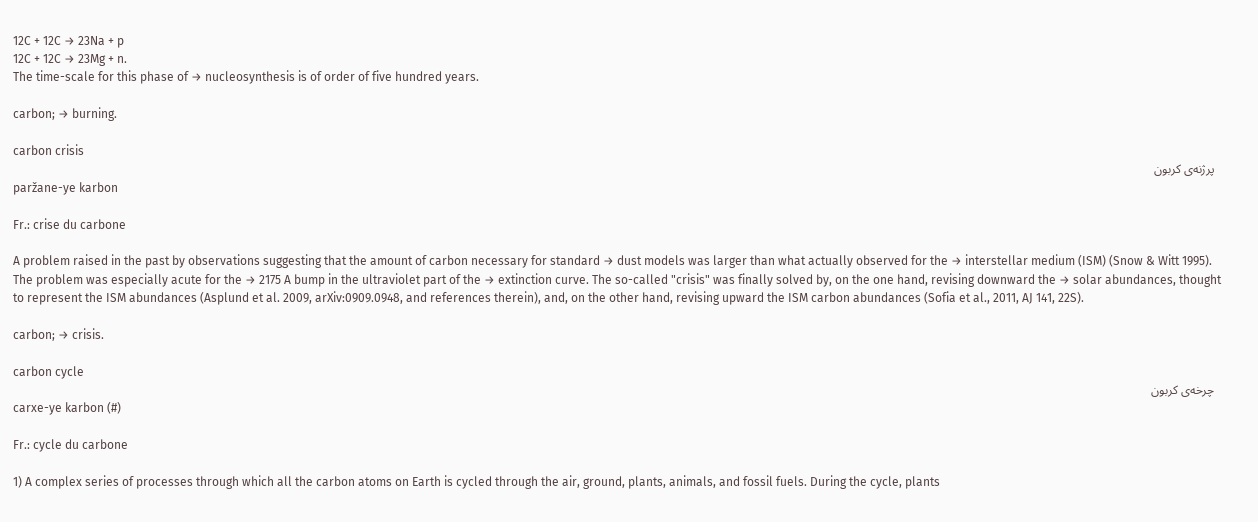12C + 12C → 23Na + p
12C + 12C → 23Mg + n.
The time-scale for this phase of → nucleosynthesis is of order of five hundred years.

carbon; → burning.

carbon crisis
  پرژنه‌ی کربون
paržane-ye karbon

Fr.: crise du carbone

A problem raised in the past by observations suggesting that the amount of carbon necessary for standard → dust models was larger than what actually observed for the → interstellar medium (ISM) (Snow & Witt 1995). The problem was especially acute for the → 2175 A bump in the ultraviolet part of the → extinction curve. The so-called "crisis" was finally solved by, on the one hand, revising downward the → solar abundances, thought to represent the ISM abundances (Asplund et al. 2009, arXiv:0909.0948, and references therein), and, on the other hand, revising upward the ISM carbon abundances (Sofia et al., 2011, AJ 141, 22S).

carbon; → crisis.

carbon cycle
  چرخه‌ی کربون
carxe-ye karbon (#)

Fr.: cycle du carbone

1) A complex series of processes through which all the carbon atoms on Earth is cycled through the air, ground, plants, animals, and fossil fuels. During the cycle, plants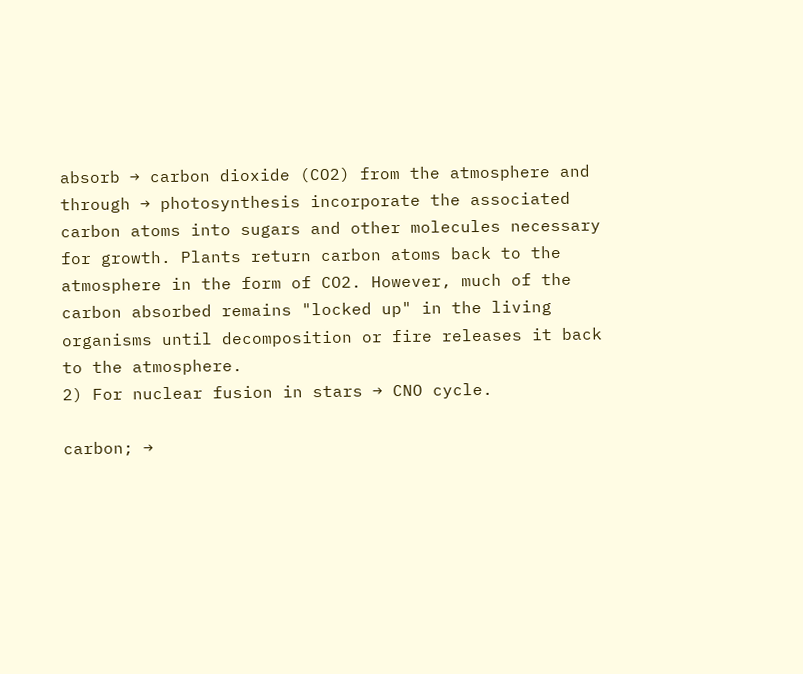absorb → carbon dioxide (CO2) from the atmosphere and through → photosynthesis incorporate the associated carbon atoms into sugars and other molecules necessary for growth. Plants return carbon atoms back to the atmosphere in the form of CO2. However, much of the carbon absorbed remains "locked up" in the living organisms until decomposition or fire releases it back to the atmosphere.
2) For nuclear fusion in stars → CNO cycle.

carbon; →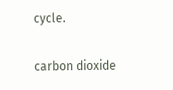cycle.

carbon dioxide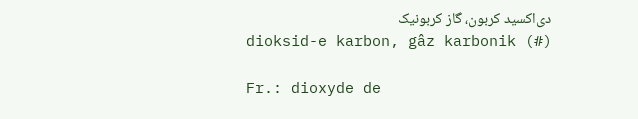دی‌اکسید کربون، گاز کربونیک
dioksid-e karbon, gâz karbonik (#)

Fr.: dioxyde de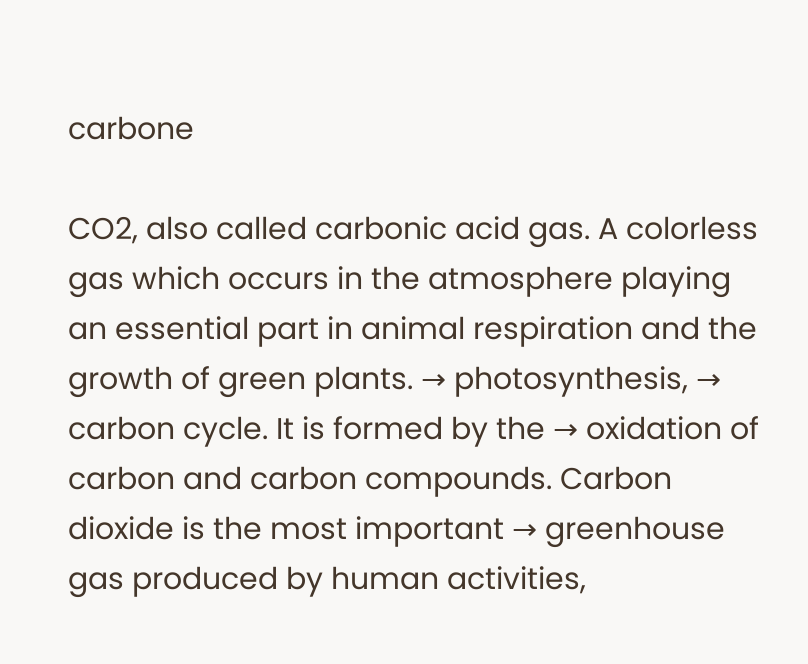carbone

CO2, also called carbonic acid gas. A colorless gas which occurs in the atmosphere playing an essential part in animal respiration and the growth of green plants. → photosynthesis, → carbon cycle. It is formed by the → oxidation of carbon and carbon compounds. Carbon dioxide is the most important → greenhouse gas produced by human activities,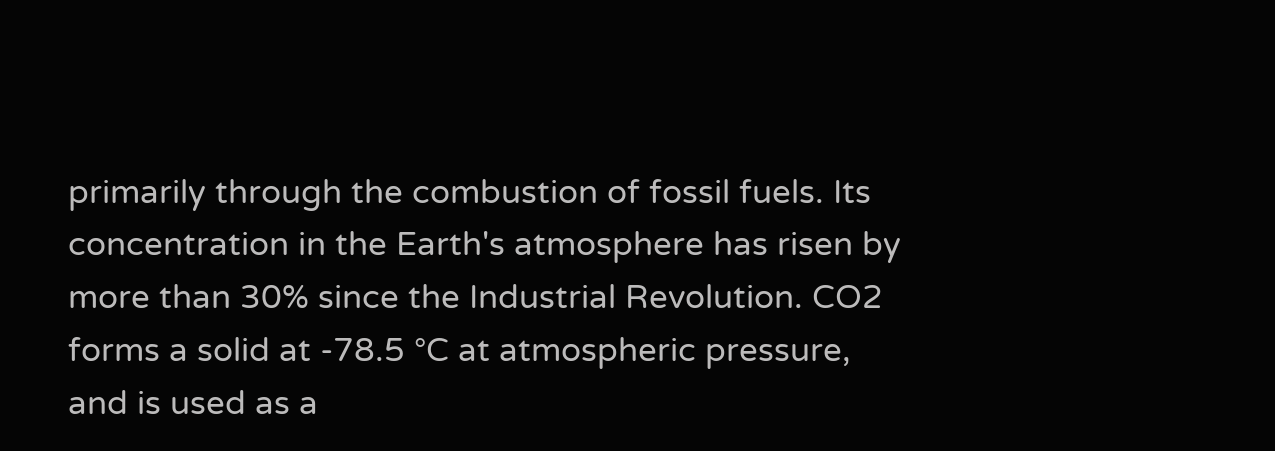primarily through the combustion of fossil fuels. Its concentration in the Earth's atmosphere has risen by more than 30% since the Industrial Revolution. CO2 forms a solid at -78.5 °C at atmospheric pressure, and is used as a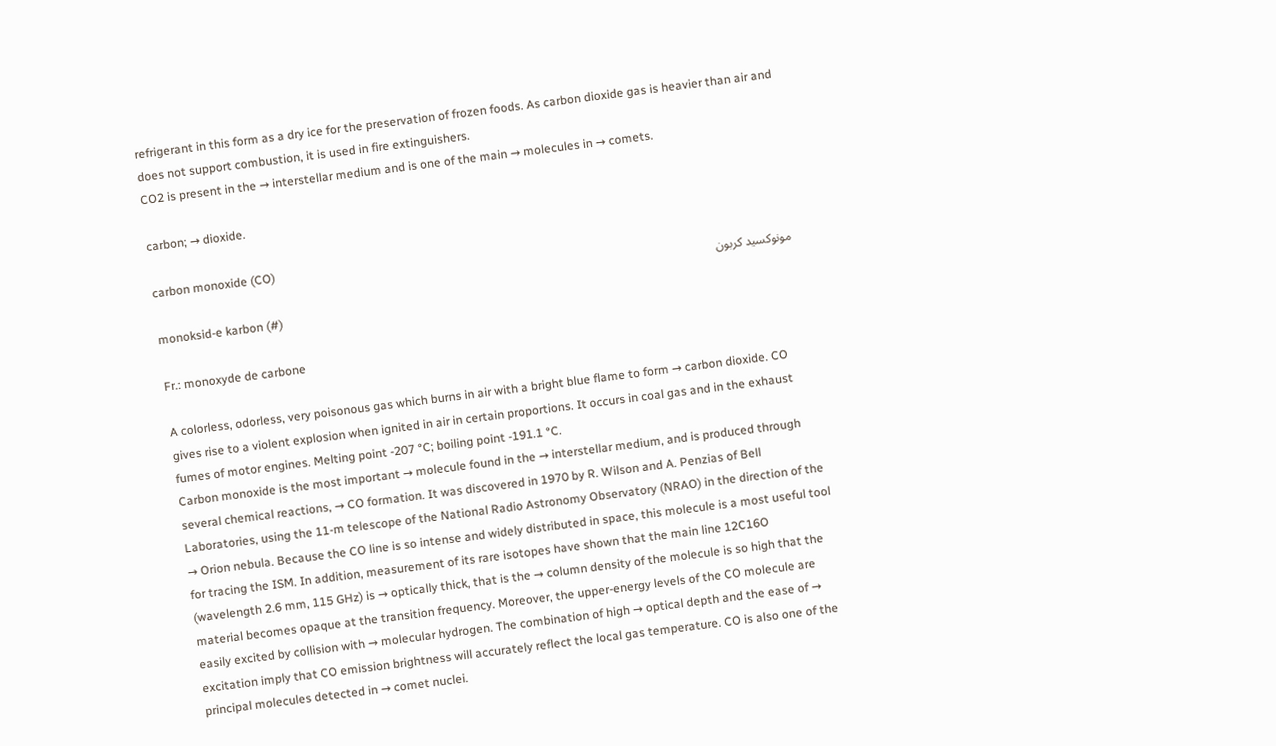refrigerant in this form as a dry ice for the preservation of frozen foods. As carbon dioxide gas is heavier than air and does not support combustion, it is used in fire extinguishers.
CO2 is present in the → interstellar medium and is one of the main → molecules in → comets.

carbon; → dioxide.

carbon monoxide (CO)
  مونوکسید کربون
monoksid-e karbon (#)

Fr.: monoxyde de carbone

A colorless, odorless, very poisonous gas which burns in air with a bright blue flame to form → carbon dioxide. CO gives rise to a violent explosion when ignited in air in certain proportions. It occurs in coal gas and in the exhaust fumes of motor engines. Melting point -207 °C; boiling point -191.1 °C.
Carbon monoxide is the most important → molecule found in the → interstellar medium, and is produced through several chemical reactions, → CO formation. It was discovered in 1970 by R. Wilson and A. Penzias of Bell Laboratories, using the 11-m telescope of the National Radio Astronomy Observatory (NRAO) in the direction of the → Orion nebula. Because the CO line is so intense and widely distributed in space, this molecule is a most useful tool for tracing the ISM. In addition, measurement of its rare isotopes have shown that the main line 12C16O (wavelength 2.6 mm, 115 GHz) is → optically thick, that is the → column density of the molecule is so high that the material becomes opaque at the transition frequency. Moreover, the upper-energy levels of the CO molecule are easily excited by collision with → molecular hydrogen. The combination of high → optical depth and the ease of → excitation imply that CO emission brightness will accurately reflect the local gas temperature. CO is also one of the principal molecules detected in → comet nuclei.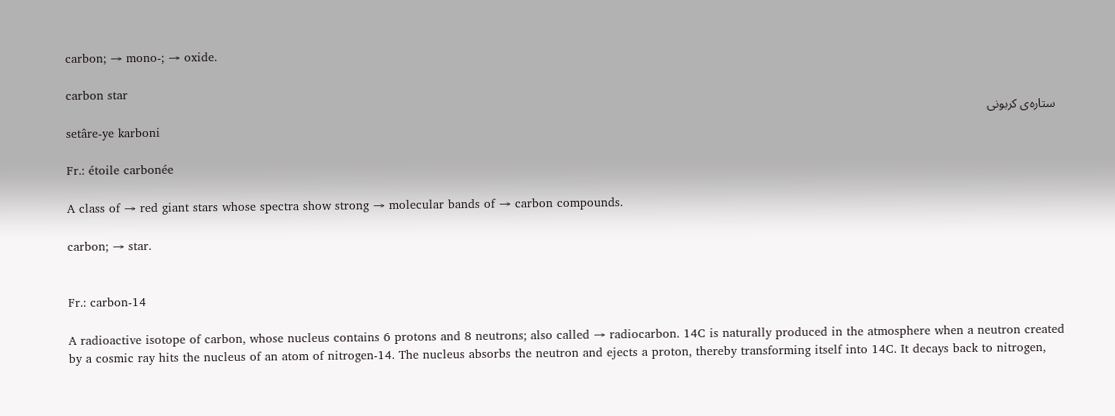carbon; → mono-; → oxide.

carbon star
  ستاره‌ی کربونی
setâre-ye karboni

Fr.: étoile carbonée

A class of → red giant stars whose spectra show strong → molecular bands of → carbon compounds.

carbon; → star.


Fr.: carbon-14

A radioactive isotope of carbon, whose nucleus contains 6 protons and 8 neutrons; also called → radiocarbon. 14C is naturally produced in the atmosphere when a neutron created by a cosmic ray hits the nucleus of an atom of nitrogen-14. The nucleus absorbs the neutron and ejects a proton, thereby transforming itself into 14C. It decays back to nitrogen,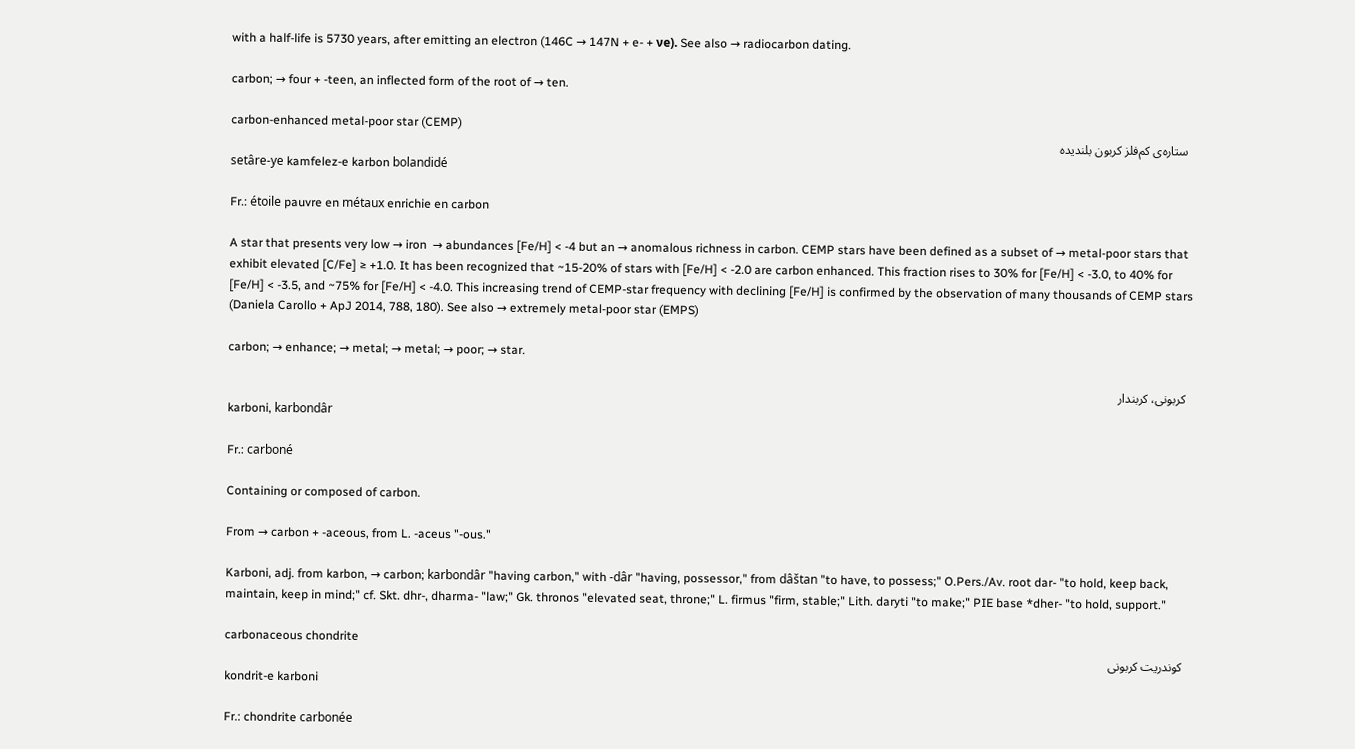with a half-life is 5730 years, after emitting an electron (146C → 147N + e- + νe). See also → radiocarbon dating.

carbon; → four + -teen, an inflected form of the root of → ten.

carbon-enhanced metal-poor star (CEMP)
  ستاره‌ی کم‌فلز کربون بلندیده
setâre-ye kamfelez-e karbon bolandidé

Fr.: étoile pauvre en métaux enrichie en carbon

A star that presents very low → iron  → abundances [Fe/H] < -4 but an → anomalous richness in carbon. CEMP stars have been defined as a subset of → metal-poor stars that exhibit elevated [C/Fe] ≥ +1.0. It has been recognized that ~15-20% of stars with [Fe/H] < -2.0 are carbon enhanced. This fraction rises to 30% for [Fe/H] < -3.0, to 40% for [Fe/H] < -3.5, and ~75% for [Fe/H] < -4.0. This increasing trend of CEMP-star frequency with declining [Fe/H] is confirmed by the observation of many thousands of CEMP stars (Daniela Carollo + ApJ 2014, 788, 180). See also → extremely metal-poor star (EMPS)

carbon; → enhance; → metal; → metal; → poor; → star.

  کربونی، کربندار
karboni, karbondâr

Fr.: carboné

Containing or composed of carbon.

From → carbon + -aceous, from L. -aceus "-ous."

Karboni, adj. from karbon, → carbon; karbondâr "having carbon," with -dâr "having, possessor," from dâštan "to have, to possess;" O.Pers./Av. root dar- "to hold, keep back, maintain, keep in mind;" cf. Skt. dhr-, dharma- "law;" Gk. thronos "elevated seat, throne;" L. firmus "firm, stable;" Lith. daryti "to make;" PIE base *dher- "to hold, support."

carbonaceous chondrite
  کوندریت کربونی
kondrit-e karboni

Fr.: chondrite carbonée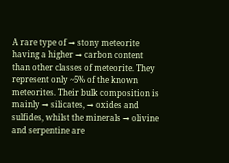A rare type of → stony meteorite having a higher → carbon content than other classes of meteorite. They represent only ~5% of the known meteorites. Their bulk composition is mainly → silicates, → oxides and sulfides, whilst the minerals → olivine and serpentine are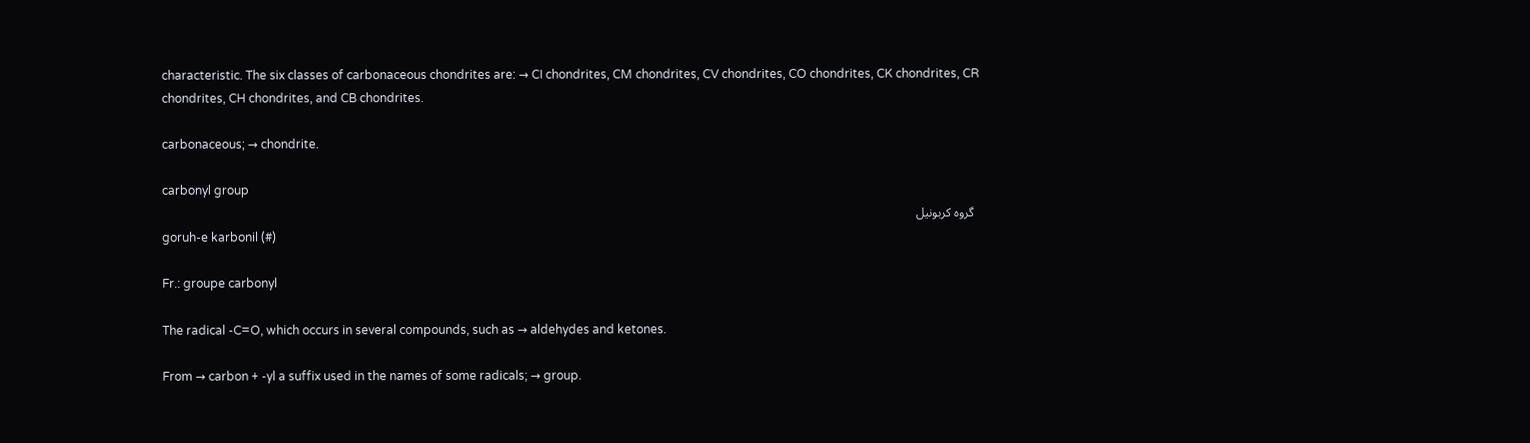characteristic. The six classes of carbonaceous chondrites are: → CI chondrites, CM chondrites, CV chondrites, CO chondrites, CK chondrites, CR chondrites, CH chondrites, and CB chondrites.

carbonaceous; → chondrite.

carbonyl group
  گروه کربونیل
goruh-e karbonil (#)

Fr.: groupe carbonyl

The radical -C=O, which occurs in several compounds, such as → aldehydes and ketones.

From → carbon + -yl a suffix used in the names of some radicals; → group.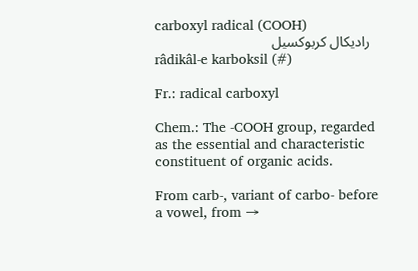carboxyl radical (COOH)
  رادیکال کربوکسیل
râdikâl-e karboksil (#)

Fr.: radical carboxyl

Chem.: The -COOH group, regarded as the essential and characteristic constituent of organic acids.

From carb-, variant of carbo- before a vowel, from →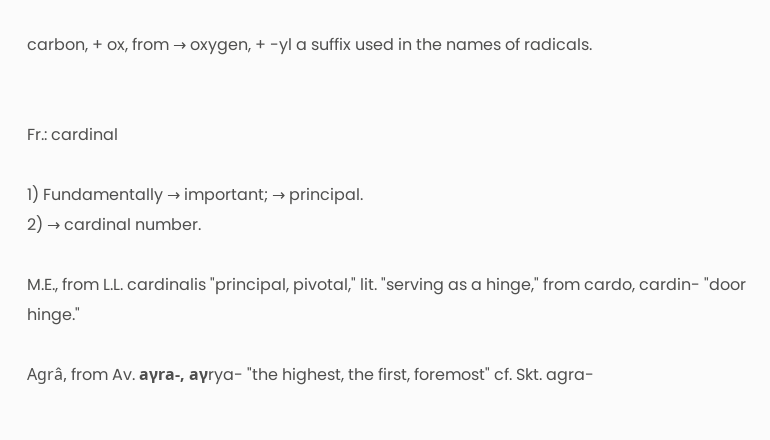carbon, + ox, from → oxygen, + -yl a suffix used in the names of radicals.


Fr.: cardinal

1) Fundamentally → important; → principal.
2) → cardinal number.

M.E., from L.L. cardinalis "principal, pivotal," lit. "serving as a hinge," from cardo, cardin- "door hinge."

Agrâ, from Av. aγra-, aγrya- "the highest, the first, foremost" cf. Skt. agra-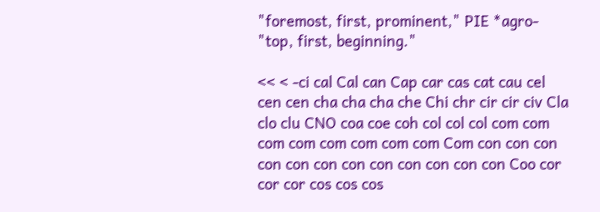"foremost, first, prominent," PIE *agro- "top, first, beginning."

<< < -ci cal Cal can Cap car cas cat cau cel cen cen cha cha cha che Chi chr cir cir civ Cla clo clu CNO coa coe coh col col col com com com com com com com com Com con con con con con con con con con con con con Coo cor cor cor cos cos cos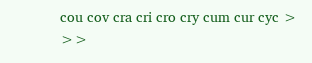cou cov cra cri cro cry cum cur cyc > >>